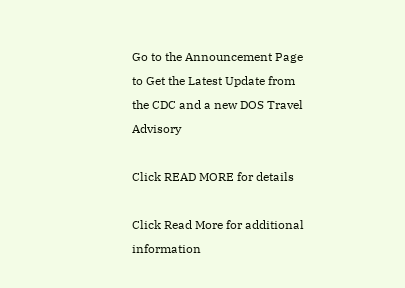Go to the Announcement Page to Get the Latest Update from the CDC and a new DOS Travel Advisory

Click READ MORE for details

Click Read More for additional information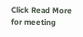Click Read More for meeting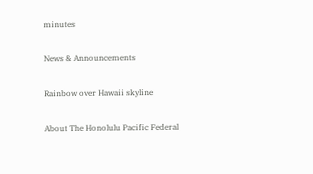minutes

News & Announcements

Rainbow over Hawaii skyline

About The Honolulu Pacific Federal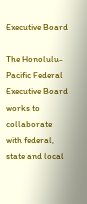Executive Board

The Honolulu-Pacific Federal Executive Board works to collaborate with federal, state and local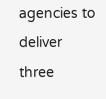agencies to deliver three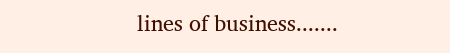lines of business.......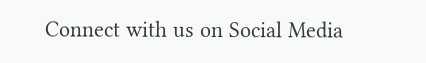Connect with us on Social Media